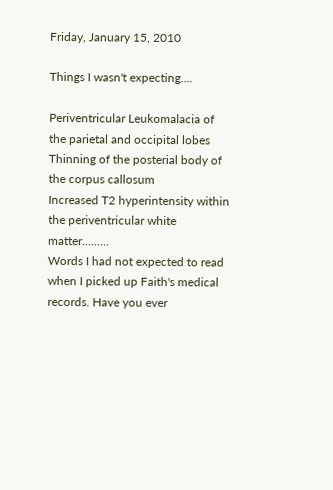Friday, January 15, 2010

Things I wasn't expecting....

Periventricular Leukomalacia of the parietal and occipital lobes
Thinning of the posterial body of the corpus callosum
Increased T2 hyperintensity within the periventricular white matter.........
Words I had not expected to read when I picked up Faith's medical records. Have you ever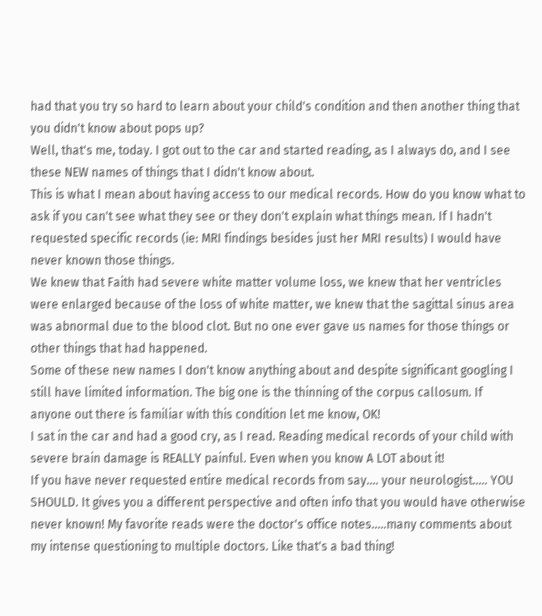had that you try so hard to learn about your child's condition and then another thing that you didn't know about pops up?
Well, that's me, today. I got out to the car and started reading, as I always do, and I see these NEW names of things that I didn't know about.
This is what I mean about having access to our medical records. How do you know what to ask if you can't see what they see or they don't explain what things mean. If I hadn't requested specific records (ie: MRI findings besides just her MRI results) I would have never known those things.
We knew that Faith had severe white matter volume loss, we knew that her ventricles were enlarged because of the loss of white matter, we knew that the sagittal sinus area was abnormal due to the blood clot. But no one ever gave us names for those things or other things that had happened.
Some of these new names I don't know anything about and despite significant googling I still have limited information. The big one is the thinning of the corpus callosum. If anyone out there is familiar with this condition let me know, OK!
I sat in the car and had a good cry, as I read. Reading medical records of your child with severe brain damage is REALLY painful. Even when you know A LOT about it!
If you have never requested entire medical records from say.... your neurologist..... YOU SHOULD. It gives you a different perspective and often info that you would have otherwise never known! My favorite reads were the doctor's office notes.....many comments about my intense questioning to multiple doctors. Like that's a bad thing!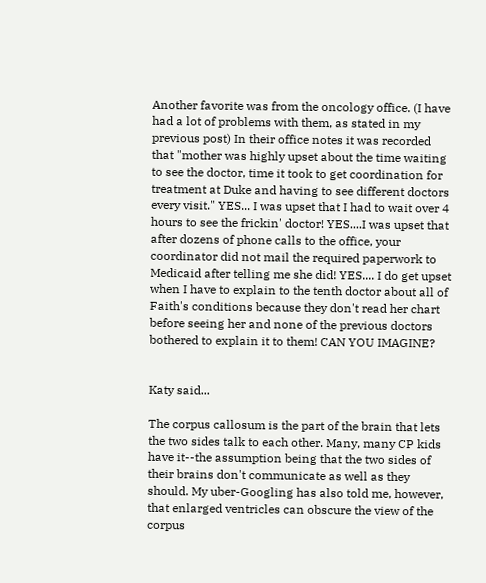Another favorite was from the oncology office. (I have had a lot of problems with them, as stated in my previous post) In their office notes it was recorded that "mother was highly upset about the time waiting to see the doctor, time it took to get coordination for treatment at Duke and having to see different doctors every visit." YES... I was upset that I had to wait over 4 hours to see the frickin' doctor! YES....I was upset that after dozens of phone calls to the office, your coordinator did not mail the required paperwork to Medicaid after telling me she did! YES.... I do get upset when I have to explain to the tenth doctor about all of Faith's conditions because they don't read her chart before seeing her and none of the previous doctors bothered to explain it to them! CAN YOU IMAGINE?


Katy said...

The corpus callosum is the part of the brain that lets the two sides talk to each other. Many, many CP kids have it--the assumption being that the two sides of their brains don't communicate as well as they should. My uber-Googling has also told me, however, that enlarged ventricles can obscure the view of the corpus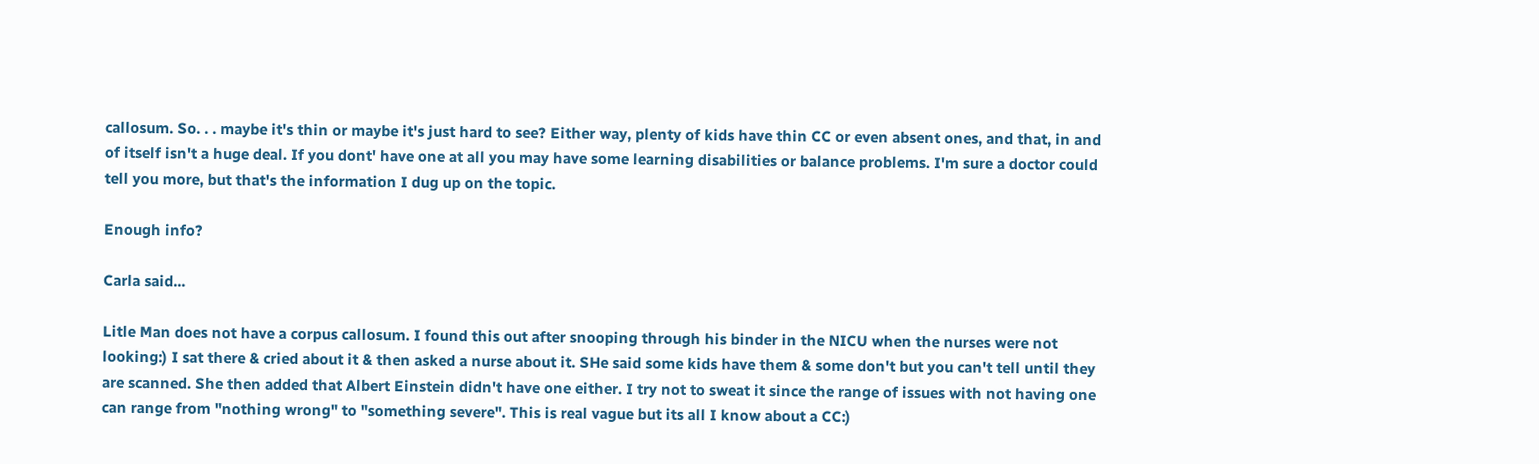callosum. So. . . maybe it's thin or maybe it's just hard to see? Either way, plenty of kids have thin CC or even absent ones, and that, in and of itself isn't a huge deal. If you dont' have one at all you may have some learning disabilities or balance problems. I'm sure a doctor could tell you more, but that's the information I dug up on the topic.

Enough info?

Carla said...

Litle Man does not have a corpus callosum. I found this out after snooping through his binder in the NICU when the nurses were not looking:) I sat there & cried about it & then asked a nurse about it. SHe said some kids have them & some don't but you can't tell until they are scanned. She then added that Albert Einstein didn't have one either. I try not to sweat it since the range of issues with not having one can range from "nothing wrong" to "something severe". This is real vague but its all I know about a CC:)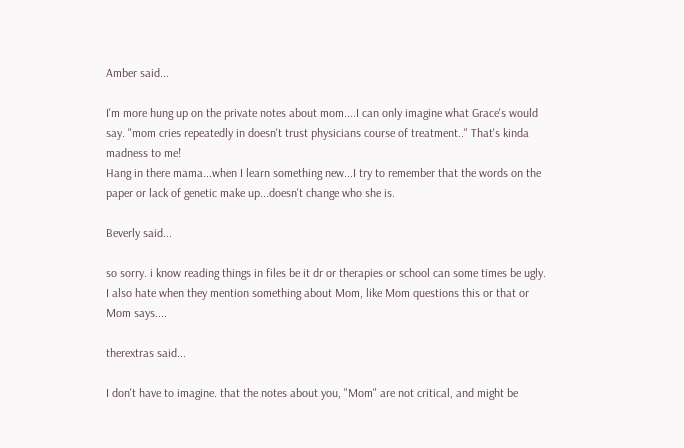Amber said...

I'm more hung up on the private notes about mom....I can only imagine what Grace's would say. "mom cries repeatedly in doesn't trust physicians course of treatment.." That's kinda madness to me!
Hang in there mama...when I learn something new...I try to remember that the words on the paper or lack of genetic make up...doesn't change who she is.

Beverly said...

so sorry. i know reading things in files be it dr or therapies or school can some times be ugly. I also hate when they mention something about Mom, like Mom questions this or that or Mom says....

therextras said...

I don't have to imagine. that the notes about you, "Mom" are not critical, and might be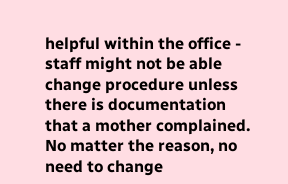helpful within the office - staff might not be able change procedure unless there is documentation that a mother complained. No matter the reason, no need to change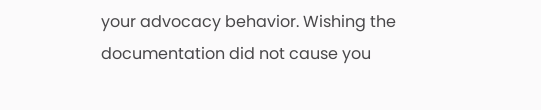your advocacy behavior. Wishing the documentation did not cause you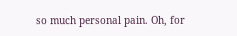so much personal pain. Oh, for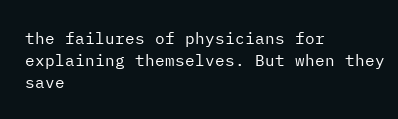the failures of physicians for explaining themselves. But when they save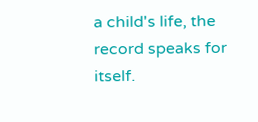a child's life, the record speaks for itself.